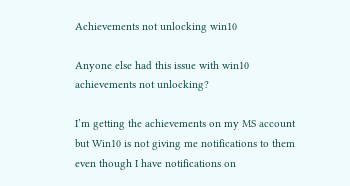Achievements not unlocking win10

Anyone else had this issue with win10 achievements not unlocking?

I’m getting the achievements on my MS account but Win10 is not giving me notifications to them even though I have notifications on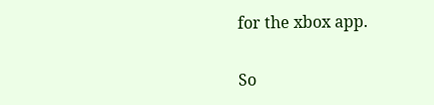for the xbox app.

So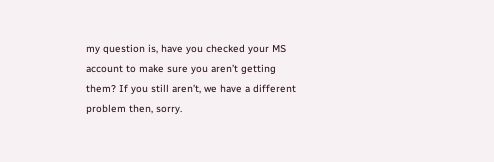my question is, have you checked your MS account to make sure you aren’t getting them? If you still aren’t, we have a different problem then, sorry.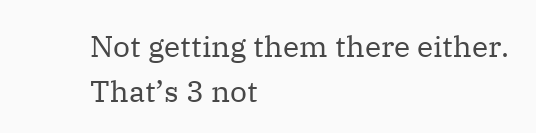Not getting them there either. That’s 3 not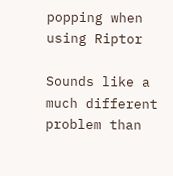popping when using Riptor

Sounds like a much different problem than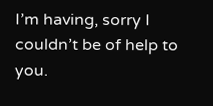I’m having, sorry I couldn’t be of help to you.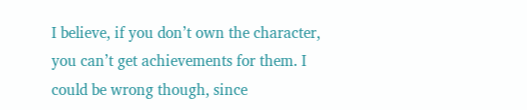I believe, if you don’t own the character, you can’t get achievements for them. I could be wrong though, since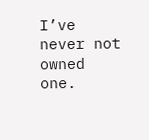I’ve never not owned one.